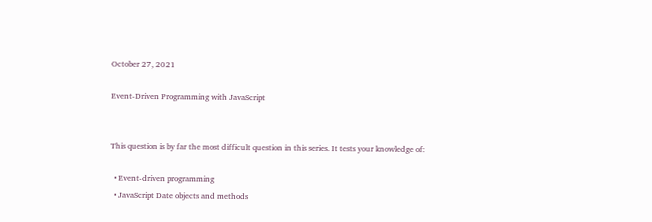October 27, 2021

Event-Driven Programming with JavaScript


This question is by far the most difficult question in this series. It tests your knowledge of:

  • Event-driven programming
  • JavaScript Date objects and methods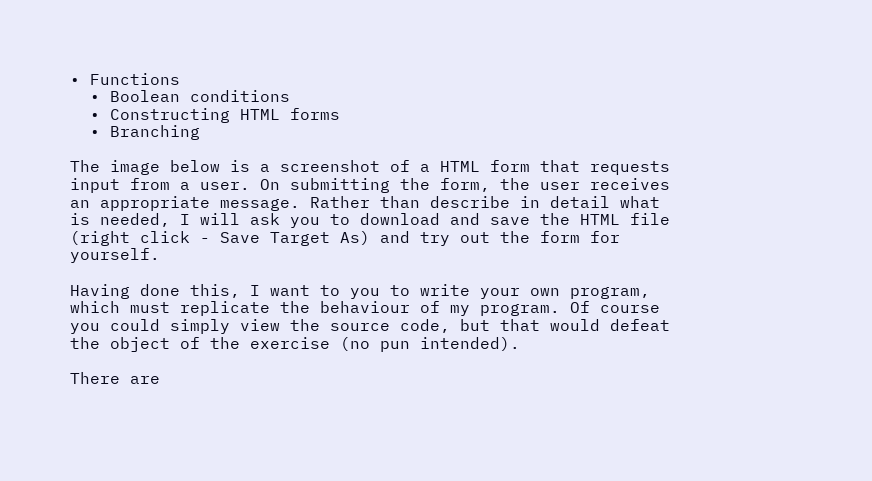• Functions
  • Boolean conditions
  • Constructing HTML forms
  • Branching

The image below is a screenshot of a HTML form that requests input from a user. On submitting the form, the user receives an appropriate message. Rather than describe in detail what is needed, I will ask you to download and save the HTML file (right click - Save Target As) and try out the form for yourself.

Having done this, I want to you to write your own program, which must replicate the behaviour of my program. Of course you could simply view the source code, but that would defeat the object of the exercise (no pun intended).

There are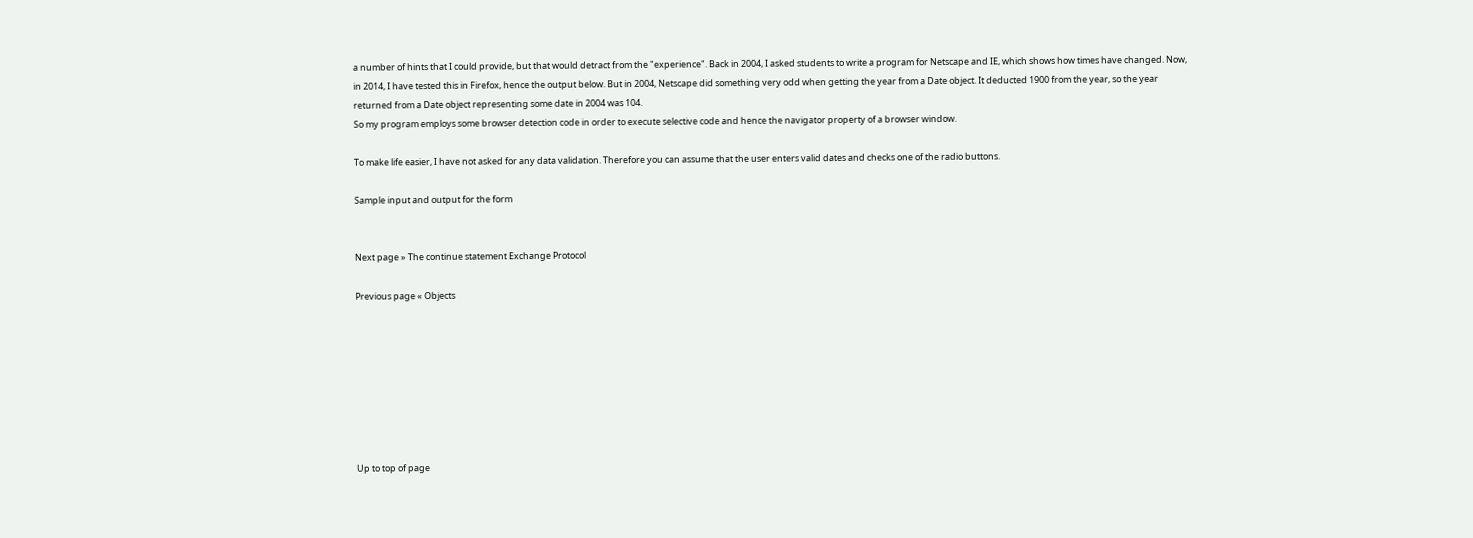a number of hints that I could provide, but that would detract from the "experience". Back in 2004, I asked students to write a program for Netscape and IE, which shows how times have changed. Now, in 2014, I have tested this in Firefox, hence the output below. But in 2004, Netscape did something very odd when getting the year from a Date object. It deducted 1900 from the year, so the year returned from a Date object representing some date in 2004 was 104.
So my program employs some browser detection code in order to execute selective code and hence the navigator property of a browser window.

To make life easier, I have not asked for any data validation. Therefore you can assume that the user enters valid dates and checks one of the radio buttons.

Sample input and output for the form


Next page » The continue statement Exchange Protocol

Previous page « Objects








Up to top of page